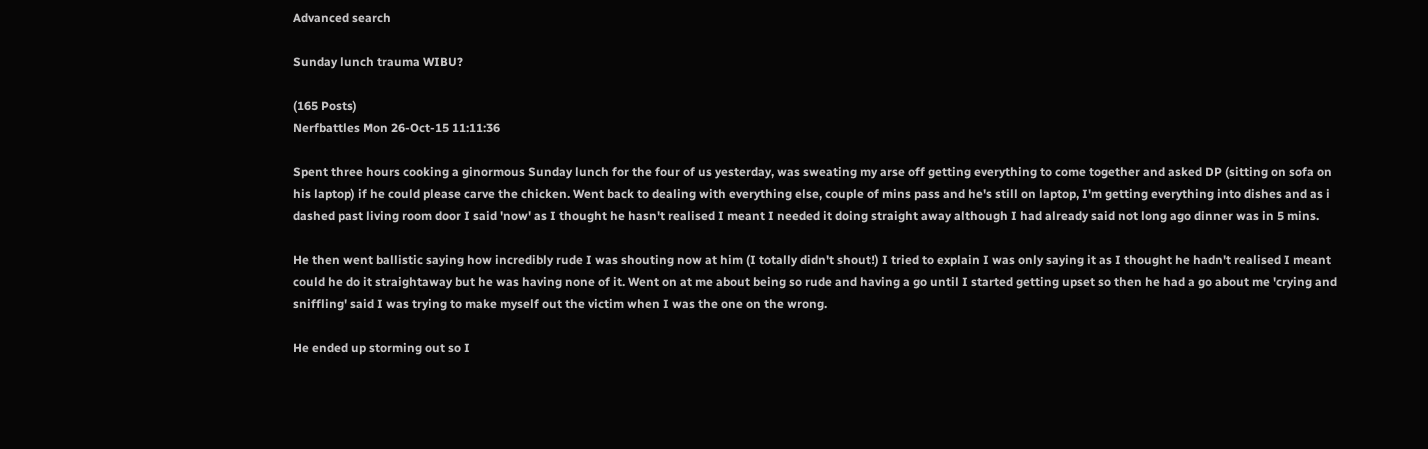Advanced search

Sunday lunch trauma WIBU?

(165 Posts)
Nerfbattles Mon 26-Oct-15 11:11:36

Spent three hours cooking a ginormous Sunday lunch for the four of us yesterday, was sweating my arse off getting everything to come together and asked DP (sitting on sofa on his laptop) if he could please carve the chicken. Went back to dealing with everything else, couple of mins pass and he's still on laptop, I'm getting everything into dishes and as i dashed past living room door I said 'now' as I thought he hasn't realised I meant I needed it doing straight away although I had already said not long ago dinner was in 5 mins.

He then went ballistic saying how incredibly rude I was shouting now at him (I totally didn't shout!) I tried to explain I was only saying it as I thought he hadn't realised I meant could he do it straightaway but he was having none of it. Went on at me about being so rude and having a go until I started getting upset so then he had a go about me 'crying and sniffling' said I was trying to make myself out the victim when I was the one on the wrong.

He ended up storming out so I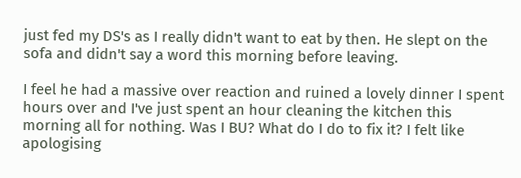just fed my DS's as I really didn't want to eat by then. He slept on the sofa and didn't say a word this morning before leaving.

I feel he had a massive over reaction and ruined a lovely dinner I spent hours over and I've just spent an hour cleaning the kitchen this morning all for nothing. Was I BU? What do I do to fix it? I felt like apologising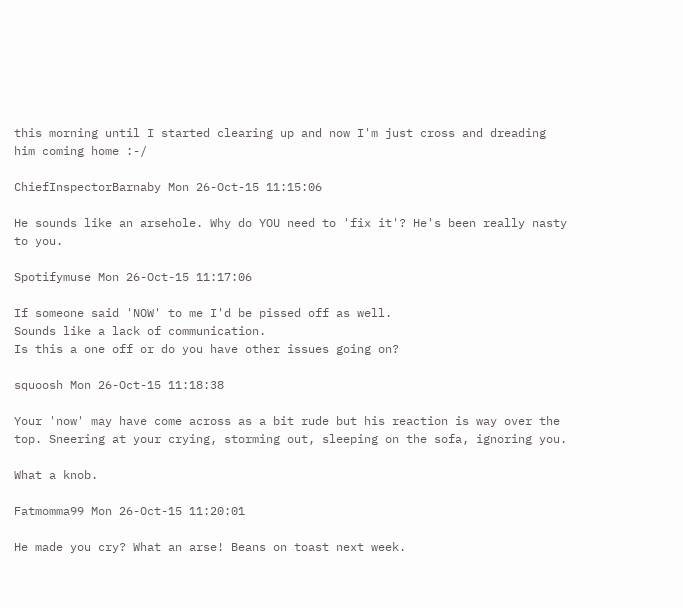this morning until I started clearing up and now I'm just cross and dreading him coming home :-/

ChiefInspectorBarnaby Mon 26-Oct-15 11:15:06

He sounds like an arsehole. Why do YOU need to 'fix it'? He's been really nasty to you.

Spotifymuse Mon 26-Oct-15 11:17:06

If someone said 'NOW' to me I'd be pissed off as well.
Sounds like a lack of communication.
Is this a one off or do you have other issues going on?

squoosh Mon 26-Oct-15 11:18:38

Your 'now' may have come across as a bit rude but his reaction is way over the top. Sneering at your crying, storming out, sleeping on the sofa, ignoring you.

What a knob.

Fatmomma99 Mon 26-Oct-15 11:20:01

He made you cry? What an arse! Beans on toast next week.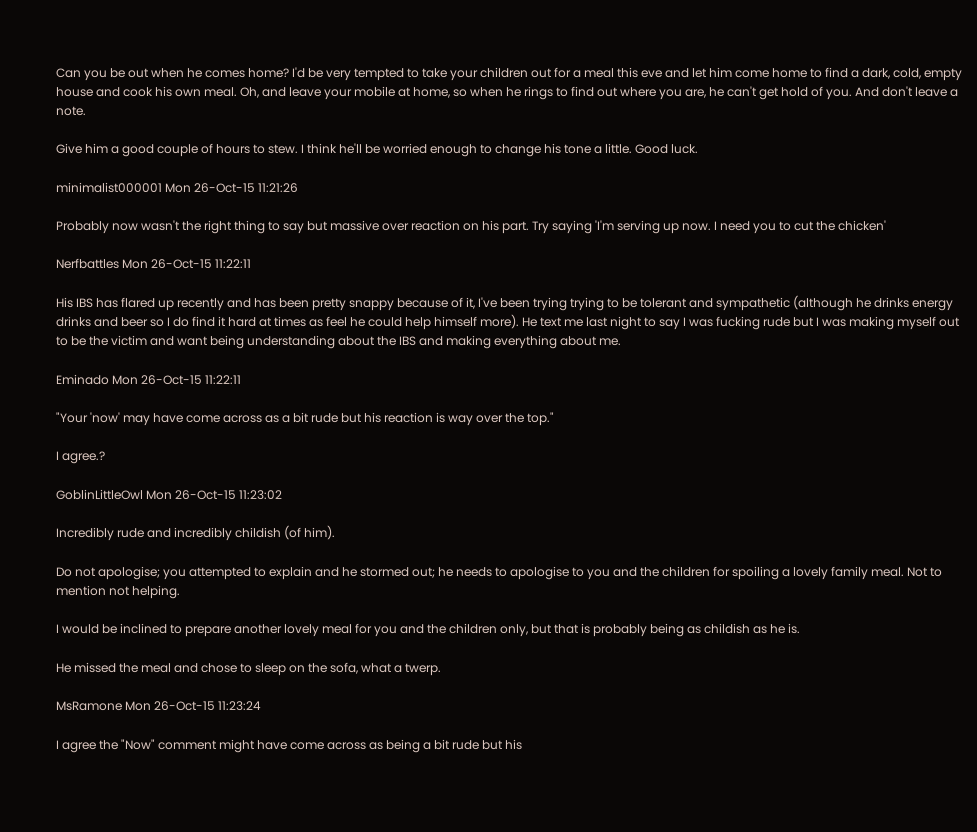Can you be out when he comes home? I'd be very tempted to take your children out for a meal this eve and let him come home to find a dark, cold, empty house and cook his own meal. Oh, and leave your mobile at home, so when he rings to find out where you are, he can't get hold of you. And don't leave a note.

Give him a good couple of hours to stew. I think he'll be worried enough to change his tone a little. Good luck.

minimalist000001 Mon 26-Oct-15 11:21:26

Probably now wasn't the right thing to say but massive over reaction on his part. Try saying 'I'm serving up now. I need you to cut the chicken'

Nerfbattles Mon 26-Oct-15 11:22:11

His IBS has flared up recently and has been pretty snappy because of it, I've been trying trying to be tolerant and sympathetic (although he drinks energy drinks and beer so I do find it hard at times as feel he could help himself more). He text me last night to say I was fucking rude but I was making myself out to be the victim and want being understanding about the IBS and making everything about me.

Eminado Mon 26-Oct-15 11:22:11

"Your 'now' may have come across as a bit rude but his reaction is way over the top."

I agree.?

GoblinLittleOwl Mon 26-Oct-15 11:23:02

Incredibly rude and incredibly childish (of him).

Do not apologise; you attempted to explain and he stormed out; he needs to apologise to you and the children for spoiling a lovely family meal. Not to mention not helping.

I would be inclined to prepare another lovely meal for you and the children only, but that is probably being as childish as he is.

He missed the meal and chose to sleep on the sofa, what a twerp.

MsRamone Mon 26-Oct-15 11:23:24

I agree the "Now" comment might have come across as being a bit rude but his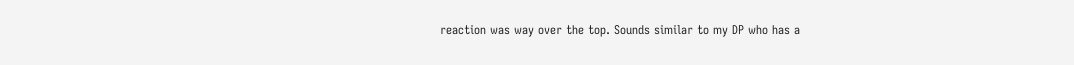reaction was way over the top. Sounds similar to my DP who has a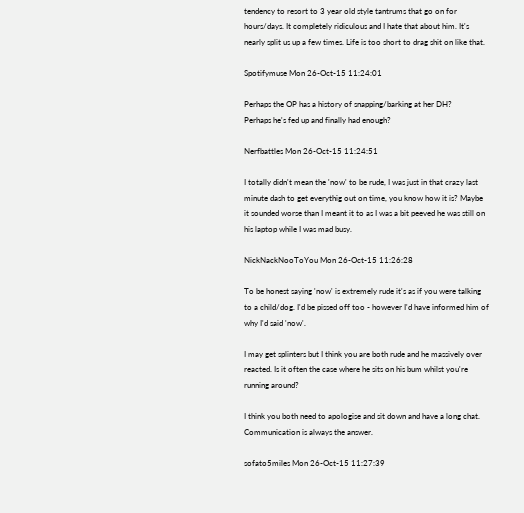tendency to resort to 3 year old style tantrums that go on for hours/days. It completely ridiculous and I hate that about him. It's nearly split us up a few times. Life is too short to drag shit on like that.

Spotifymuse Mon 26-Oct-15 11:24:01

Perhaps the OP has a history of snapping/barking at her DH?
Perhaps he's fed up and finally had enough?

Nerfbattles Mon 26-Oct-15 11:24:51

I totally didn't mean the 'now' to be rude, I was just in that crazy last minute dash to get everythig out on time, you know how it is? Maybe it sounded worse than I meant it to as I was a bit peeved he was still on his laptop while I was mad busy.

NickNackNooToYou Mon 26-Oct-15 11:26:28

To be honest saying 'now' is extremely rude it's as if you were talking to a child/dog. I'd be pissed off too - however I'd have informed him of why I'd said 'now'.

I may get splinters but I think you are both rude and he massively over reacted. Is it often the case where he sits on his bum whilst you're running around?

I think you both need to apologise and sit down and have a long chat. Communication is always the answer.

sofato5miles Mon 26-Oct-15 11:27:39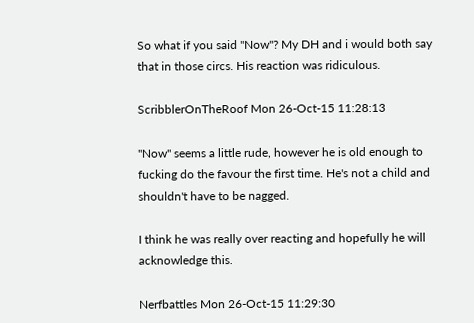So what if you said "Now"? My DH and i would both say that in those circs. His reaction was ridiculous.

ScribblerOnTheRoof Mon 26-Oct-15 11:28:13

"Now" seems a little rude, however he is old enough to fucking do the favour the first time. He's not a child and shouldn't have to be nagged.

I think he was really over reacting and hopefully he will acknowledge this.

Nerfbattles Mon 26-Oct-15 11:29:30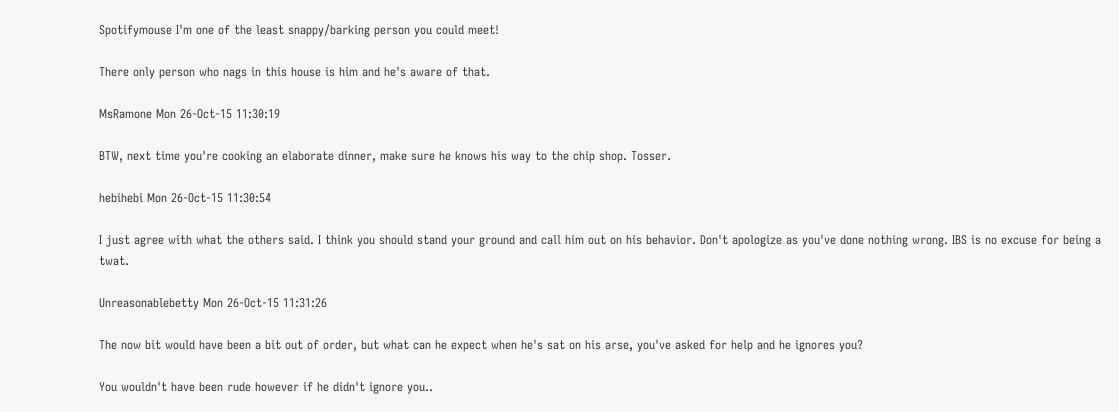Spotifymouse I'm one of the least snappy/barking person you could meet!

There only person who nags in this house is him and he's aware of that.

MsRamone Mon 26-Oct-15 11:30:19

BTW, next time you're cooking an elaborate dinner, make sure he knows his way to the chip shop. Tosser.

hebihebi Mon 26-Oct-15 11:30:54

I just agree with what the others said. I think you should stand your ground and call him out on his behavior. Don't apologize as you've done nothing wrong. IBS is no excuse for being a twat.

Unreasonablebetty Mon 26-Oct-15 11:31:26

The now bit would have been a bit out of order, but what can he expect when he's sat on his arse, you've asked for help and he ignores you?

You wouldn't have been rude however if he didn't ignore you..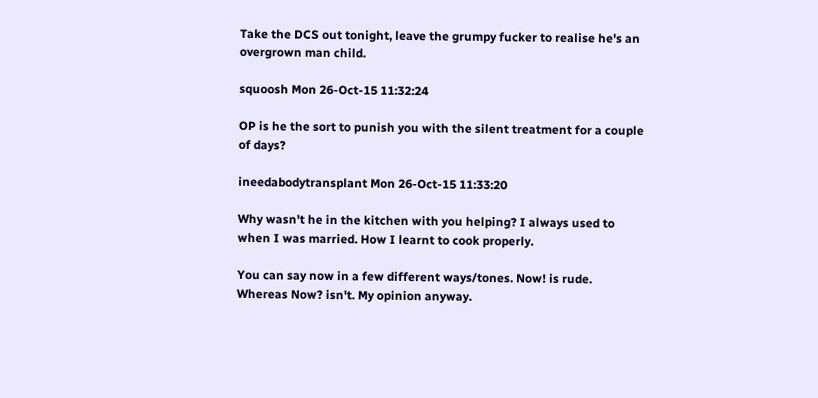Take the DCS out tonight, leave the grumpy fucker to realise he's an overgrown man child.

squoosh Mon 26-Oct-15 11:32:24

OP is he the sort to punish you with the silent treatment for a couple of days?

ineedabodytransplant Mon 26-Oct-15 11:33:20

Why wasn't he in the kitchen with you helping? I always used to when I was married. How I learnt to cook properly.

You can say now in a few different ways/tones. Now! is rude. Whereas Now? isn't. My opinion anyway.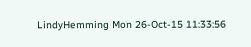LindyHemming Mon 26-Oct-15 11:33:56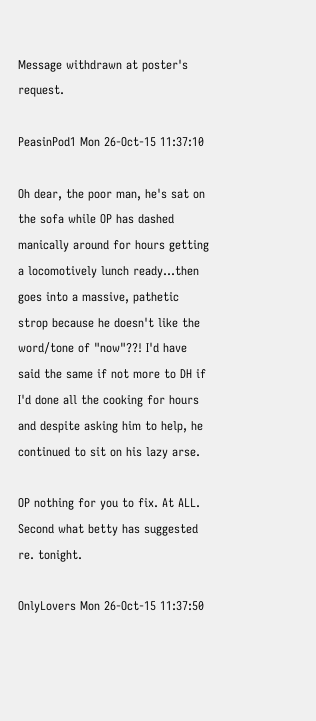Message withdrawn at poster's request.

PeasinPod1 Mon 26-Oct-15 11:37:10

Oh dear, the poor man, he's sat on the sofa while OP has dashed manically around for hours getting a locomotively lunch ready...then goes into a massive, pathetic strop because he doesn't like the word/tone of "now"??! I'd have said the same if not more to DH if I'd done all the cooking for hours and despite asking him to help, he continued to sit on his lazy arse.

OP nothing for you to fix. At ALL. Second what betty has suggested re. tonight.

OnlyLovers Mon 26-Oct-15 11:37:50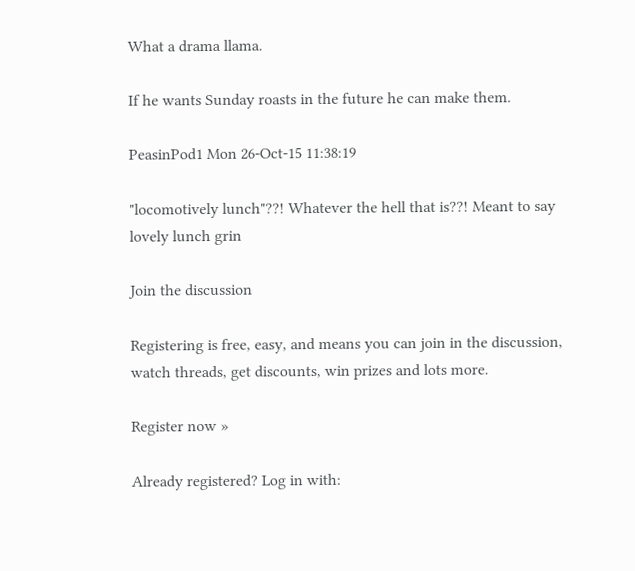What a drama llama.

If he wants Sunday roasts in the future he can make them.

PeasinPod1 Mon 26-Oct-15 11:38:19

"locomotively lunch"??! Whatever the hell that is??! Meant to say lovely lunch grin

Join the discussion

Registering is free, easy, and means you can join in the discussion, watch threads, get discounts, win prizes and lots more.

Register now »

Already registered? Log in with: